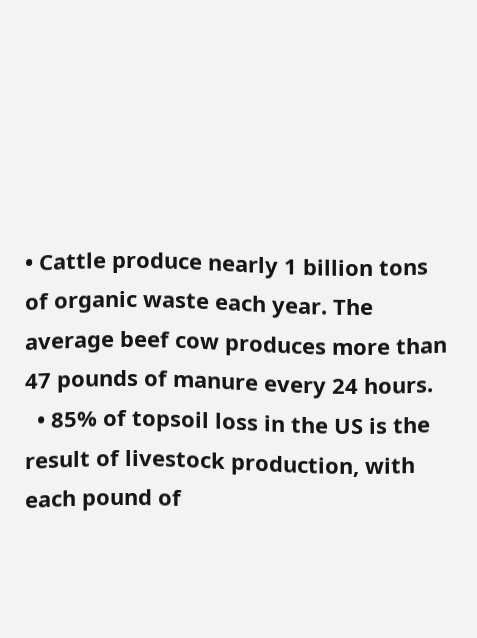• Cattle produce nearly 1 billion tons of organic waste each year. The average beef cow produces more than 47 pounds of manure every 24 hours.
  • 85% of topsoil loss in the US is the result of livestock production, with each pound of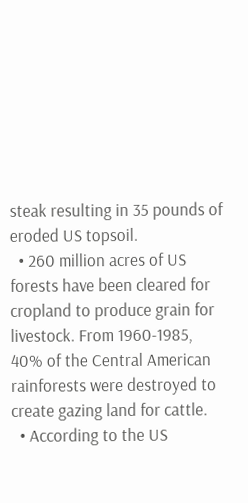steak resulting in 35 pounds of eroded US topsoil.
  • 260 million acres of US forests have been cleared for cropland to produce grain for livestock. From 1960-1985, 40% of the Central American rainforests were destroyed to create gazing land for cattle.
  • According to the US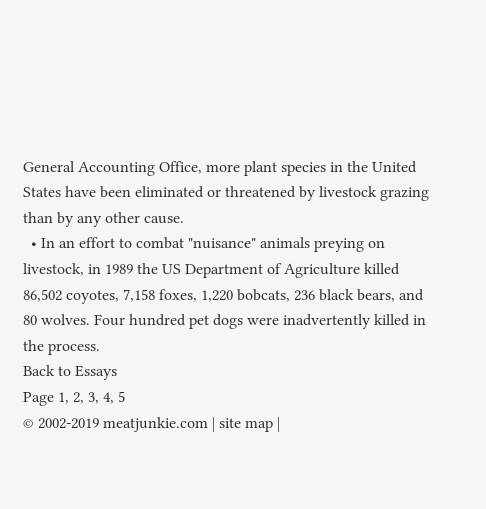General Accounting Office, more plant species in the United States have been eliminated or threatened by livestock grazing than by any other cause.
  • In an effort to combat "nuisance" animals preying on livestock, in 1989 the US Department of Agriculture killed 86,502 coyotes, 7,158 foxes, 1,220 bobcats, 236 black bears, and 80 wolves. Four hundred pet dogs were inadvertently killed in the process.
Back to Essays
Page 1, 2, 3, 4, 5
© 2002-2019 meatjunkie.com | site map |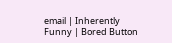email | Inherently Funny | Bored Button